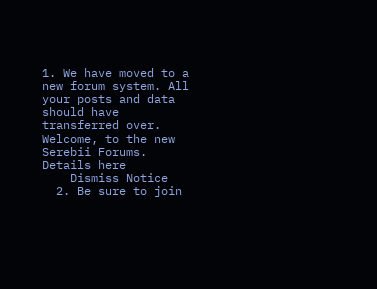1. We have moved to a new forum system. All your posts and data should have transferred over. Welcome, to the new Serebii Forums. Details here
    Dismiss Notice
  2. Be sure to join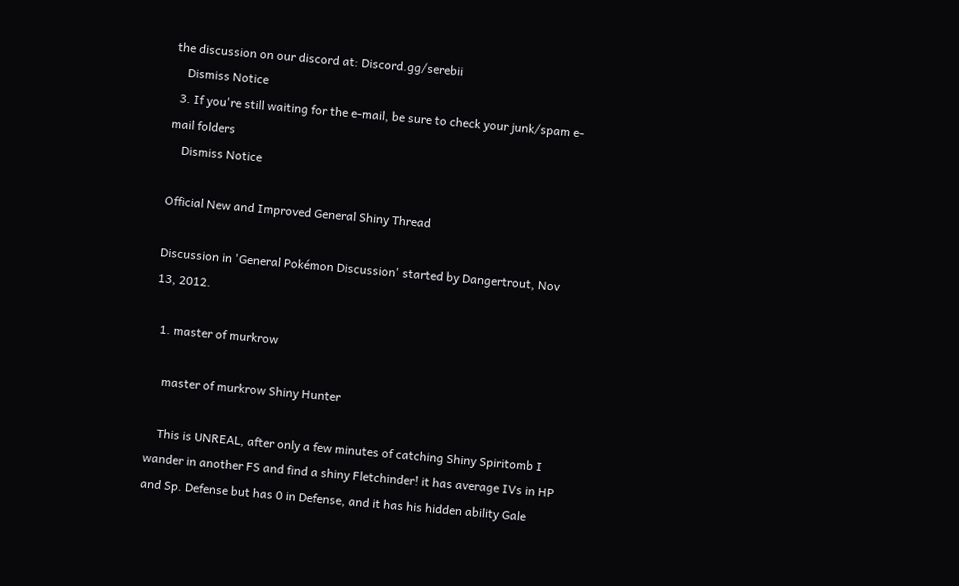the discussion on our discord at: Discord.gg/serebii
    Dismiss Notice
  3. If you're still waiting for the e-mail, be sure to check your junk/spam e-mail folders
    Dismiss Notice

Official New and Improved General Shiny Thread

Discussion in 'General Pokémon Discussion' started by Dangertrout, Nov 13, 2012.

  1. master of murkrow

    master of murkrow Shiny Hunter

    This is UNREAL, after only a few minutes of catching Shiny Spiritomb I wander in another FS and find a shiny Fletchinder! it has average IVs in HP and Sp. Defense but has 0 in Defense, and it has his hidden ability Gale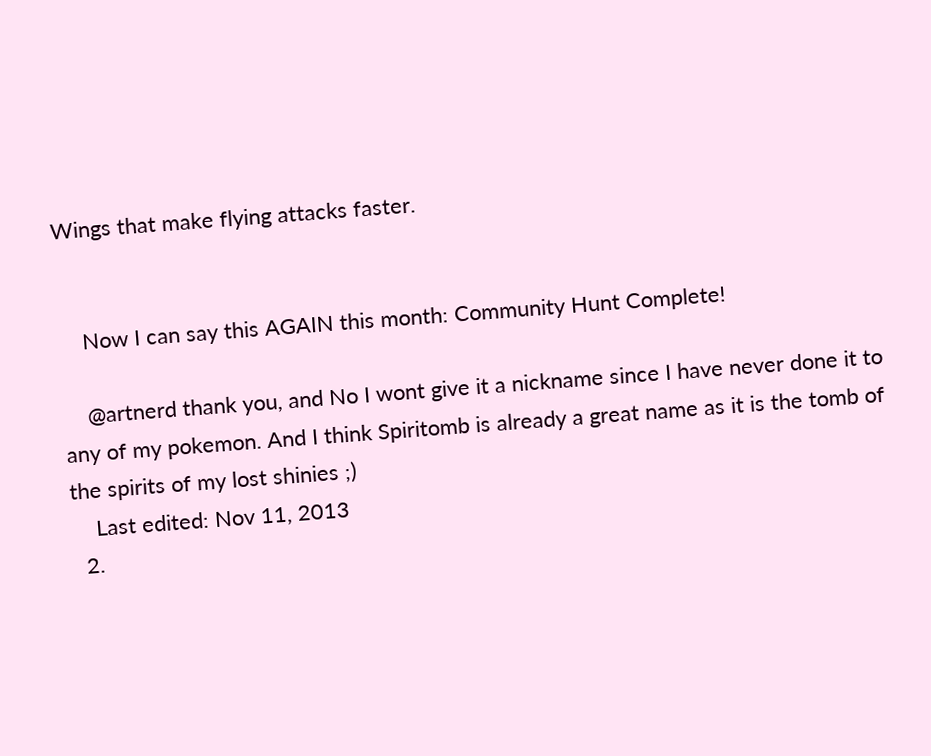Wings that make flying attacks faster.


    Now I can say this AGAIN this month: Community Hunt Complete!

    @artnerd thank you, and No I wont give it a nickname since I have never done it to any of my pokemon. And I think Spiritomb is already a great name as it is the tomb of the spirits of my lost shinies ;)
    Last edited: Nov 11, 2013
  2.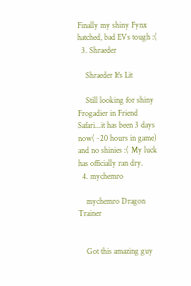Finally my shiny Fynx hatched, bad EVs tough :(
  3. Shraeder

    Shraeder It's Lit

    Still looking for shiny Frogadier in Friend Safari...it has been 3 days now(~20 hours in game) and no shinies :( My luck has officially ran dry.
  4. mychemro

    mychemro Dragon Trainer


    Got this amazing guy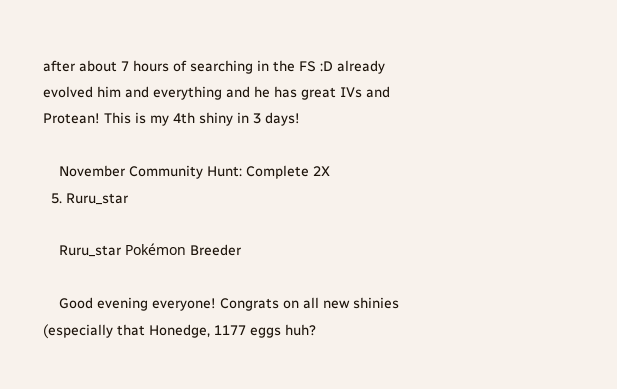after about 7 hours of searching in the FS :D already evolved him and everything and he has great IVs and Protean! This is my 4th shiny in 3 days!

    November Community Hunt: Complete 2X
  5. Ruru_star

    Ruru_star Pokémon Breeder

    Good evening everyone! Congrats on all new shinies (especially that Honedge, 1177 eggs huh?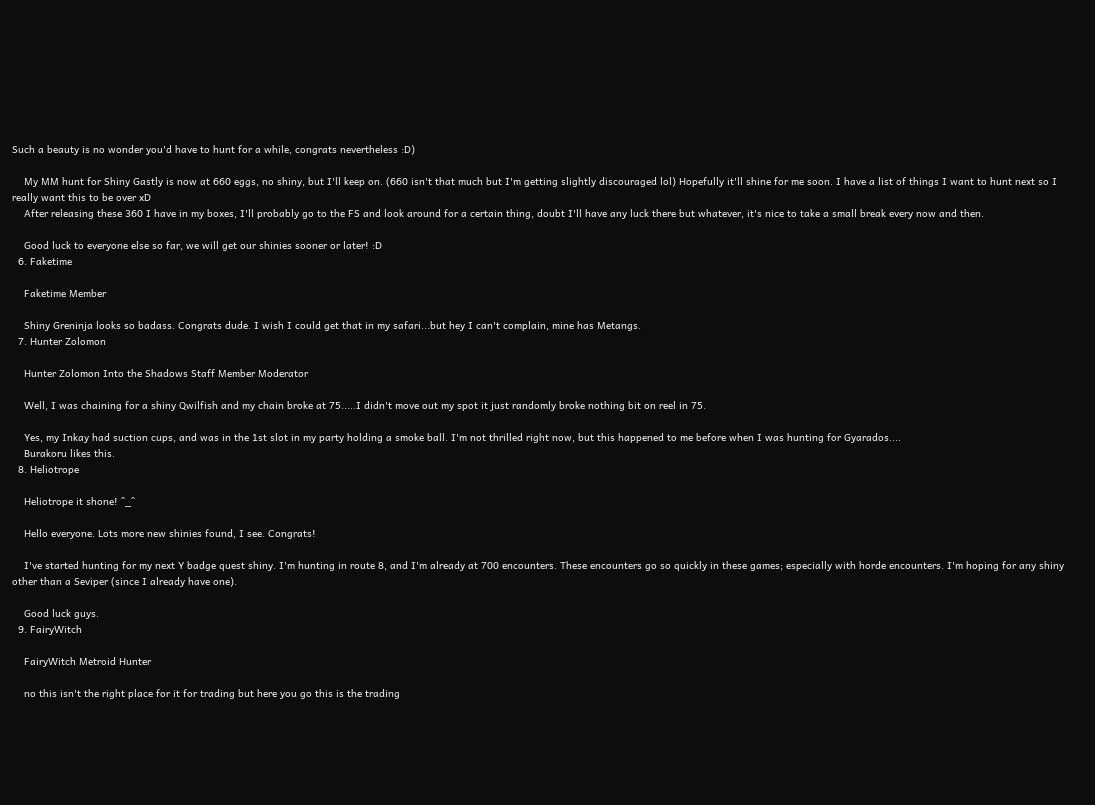Such a beauty is no wonder you'd have to hunt for a while, congrats nevertheless :D)

    My MM hunt for Shiny Gastly is now at 660 eggs, no shiny, but I'll keep on. (660 isn't that much but I'm getting slightly discouraged lol) Hopefully it'll shine for me soon. I have a list of things I want to hunt next so I really want this to be over xD
    After releasing these 360 I have in my boxes, I'll probably go to the FS and look around for a certain thing, doubt I'll have any luck there but whatever, it's nice to take a small break every now and then.

    Good luck to everyone else so far, we will get our shinies sooner or later! :D
  6. Faketime

    Faketime Member

    Shiny Greninja looks so badass. Congrats dude. I wish I could get that in my safari...but hey I can't complain, mine has Metangs.
  7. Hunter Zolomon

    Hunter Zolomon Into the Shadows Staff Member Moderator

    Well, I was chaining for a shiny Qwilfish and my chain broke at 75.....I didn't move out my spot it just randomly broke nothing bit on reel in 75.

    Yes, my Inkay had suction cups, and was in the 1st slot in my party holding a smoke ball. I'm not thrilled right now, but this happened to me before when I was hunting for Gyarados....
    Burakoru likes this.
  8. Heliotrope

    Heliotrope it shone! ^_^

    Hello everyone. Lots more new shinies found, I see. Congrats!

    I've started hunting for my next Y badge quest shiny. I'm hunting in route 8, and I'm already at 700 encounters. These encounters go so quickly in these games; especially with horde encounters. I'm hoping for any shiny other than a Seviper (since I already have one).

    Good luck guys.
  9. FairyWitch

    FairyWitch Metroid Hunter

    no this isn't the right place for it for trading but here you go this is the trading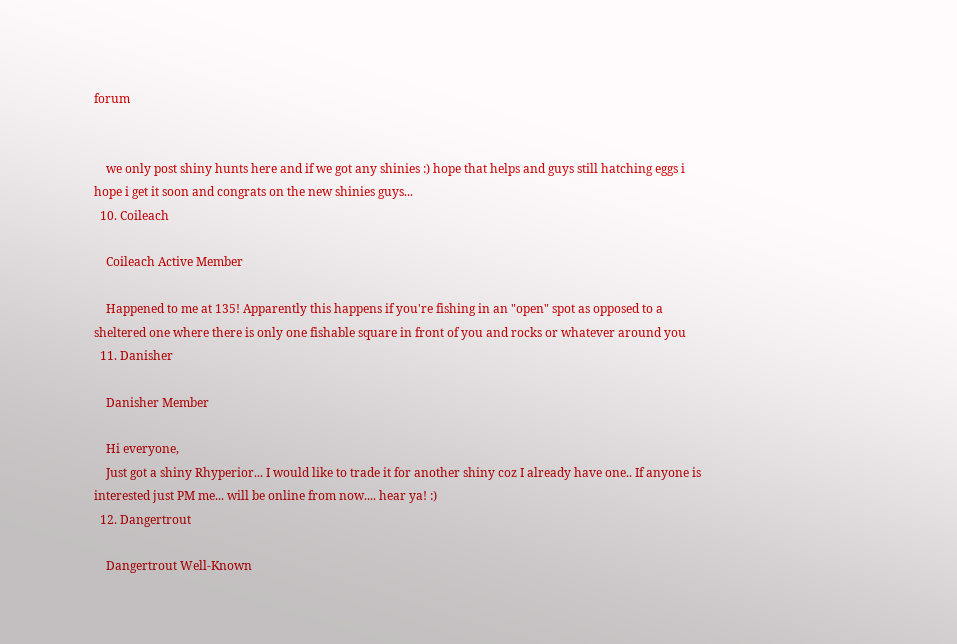forum


    we only post shiny hunts here and if we got any shinies :) hope that helps and guys still hatching eggs i hope i get it soon and congrats on the new shinies guys...
  10. Coileach

    Coileach Active Member

    Happened to me at 135! Apparently this happens if you're fishing in an "open" spot as opposed to a sheltered one where there is only one fishable square in front of you and rocks or whatever around you
  11. Danisher

    Danisher Member

    Hi everyone,
    Just got a shiny Rhyperior... I would like to trade it for another shiny coz I already have one.. If anyone is interested just PM me... will be online from now.... hear ya! :)
  12. Dangertrout

    Dangertrout Well-Known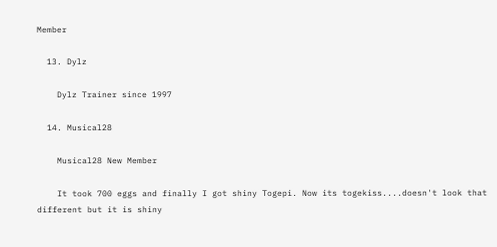Member

  13. Dylz

    Dylz Trainer since 1997

  14. Musical28

    Musical28 New Member

    It took 700 eggs and finally I got shiny Togepi. Now its togekiss....doesn't look that different but it is shiny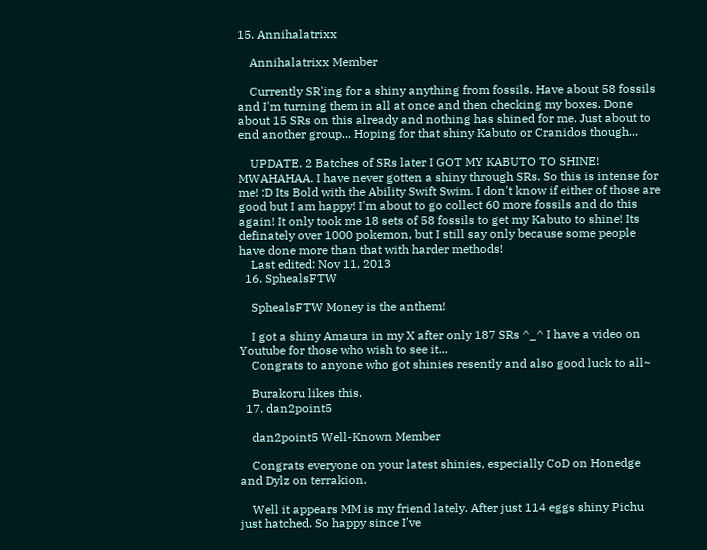15. Annihalatrixx

    Annihalatrixx Member

    Currently SR'ing for a shiny anything from fossils. Have about 58 fossils and I'm turning them in all at once and then checking my boxes. Done about 15 SRs on this already and nothing has shined for me. Just about to end another group... Hoping for that shiny Kabuto or Cranidos though...

    UPDATE. 2 Batches of SRs later I GOT MY KABUTO TO SHINE! MWAHAHAA. I have never gotten a shiny through SRs. So this is intense for me! :D Its Bold with the Ability Swift Swim. I don't know if either of those are good but I am happy! I'm about to go collect 60 more fossils and do this again! It only took me 18 sets of 58 fossils to get my Kabuto to shine! Its definately over 1000 pokemon, but I still say only because some people have done more than that with harder methods!
    Last edited: Nov 11, 2013
  16. SphealsFTW

    SphealsFTW Money is the anthem!

    I got a shiny Amaura in my X after only 187 SRs ^_^ I have a video on Youtube for those who wish to see it...
    Congrats to anyone who got shinies resently and also good luck to all~

    Burakoru likes this.
  17. dan2point5

    dan2point5 Well-Known Member

    Congrats everyone on your latest shinies, especially CoD on Honedge and Dylz on terrakion.

    Well it appears MM is my friend lately. After just 114 eggs shiny Pichu just hatched. So happy since I've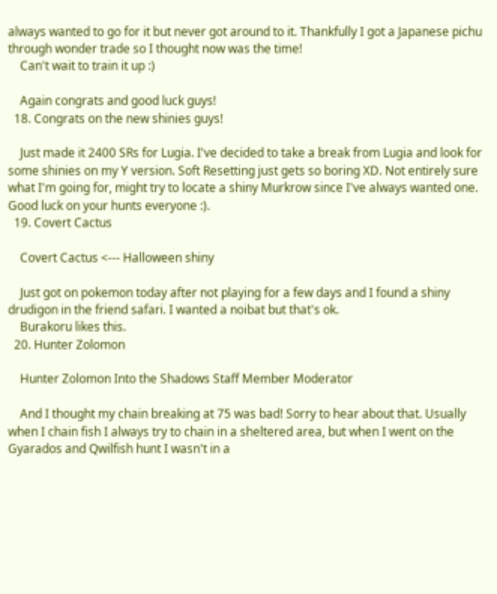always wanted to go for it but never got around to it. Thankfully I got a Japanese pichu through wonder trade so I thought now was the time!
    Can't wait to train it up :)

    Again congrats and good luck guys!
  18. Congrats on the new shinies guys!

    Just made it 2400 SRs for Lugia. I've decided to take a break from Lugia and look for some shinies on my Y version. Soft Resetting just gets so boring XD. Not entirely sure what I'm going for, might try to locate a shiny Murkrow since I've always wanted one. Good luck on your hunts everyone :).
  19. Covert Cactus

    Covert Cactus <--- Halloween shiny

    Just got on pokemon today after not playing for a few days and I found a shiny drudigon in the friend safari. I wanted a noibat but that's ok.
    Burakoru likes this.
  20. Hunter Zolomon

    Hunter Zolomon Into the Shadows Staff Member Moderator

    And I thought my chain breaking at 75 was bad! Sorry to hear about that. Usually when I chain fish I always try to chain in a sheltered area, but when I went on the Gyarados and Qwilfish hunt I wasn't in a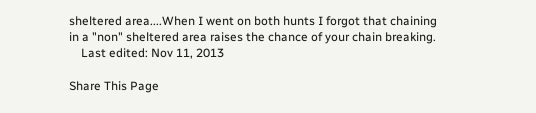sheltered area....When I went on both hunts I forgot that chaining in a "non" sheltered area raises the chance of your chain breaking.
    Last edited: Nov 11, 2013

Share This Page